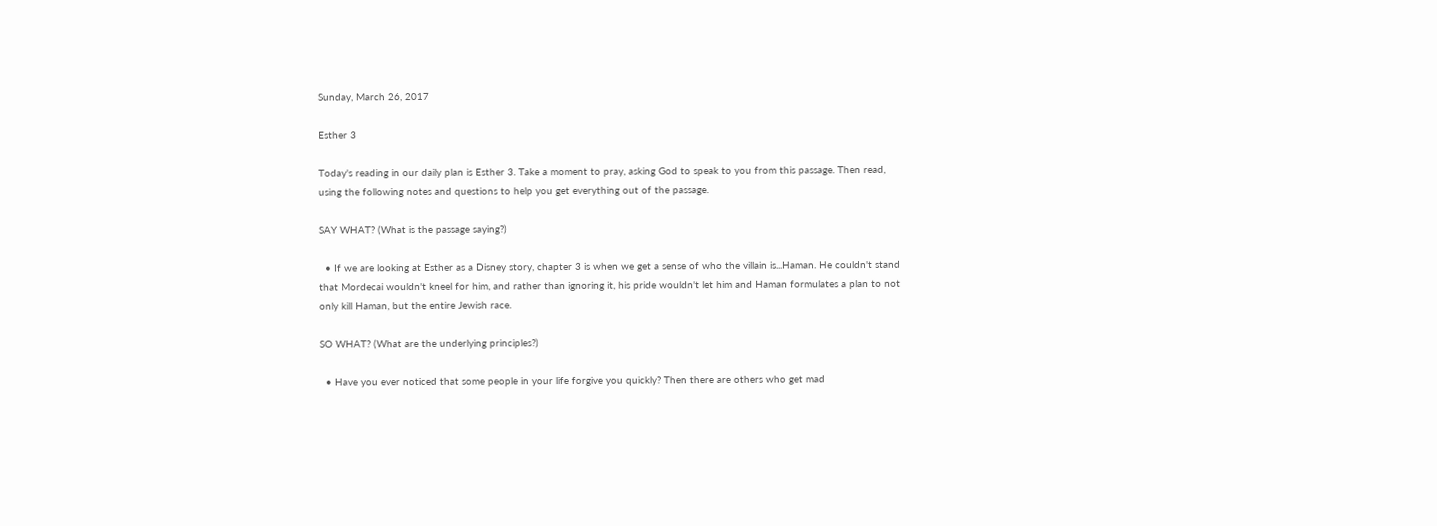Sunday, March 26, 2017

Esther 3

Today's reading in our daily plan is Esther 3. Take a moment to pray, asking God to speak to you from this passage. Then read, using the following notes and questions to help you get everything out of the passage.

SAY WHAT? (What is the passage saying?)

  • If we are looking at Esther as a Disney story, chapter 3 is when we get a sense of who the villain is...Haman. He couldn't stand that Mordecai wouldn't kneel for him, and rather than ignoring it, his pride wouldn't let him and Haman formulates a plan to not only kill Haman, but the entire Jewish race.

SO WHAT? (What are the underlying principles?)

  • Have you ever noticed that some people in your life forgive you quickly? Then there are others who get mad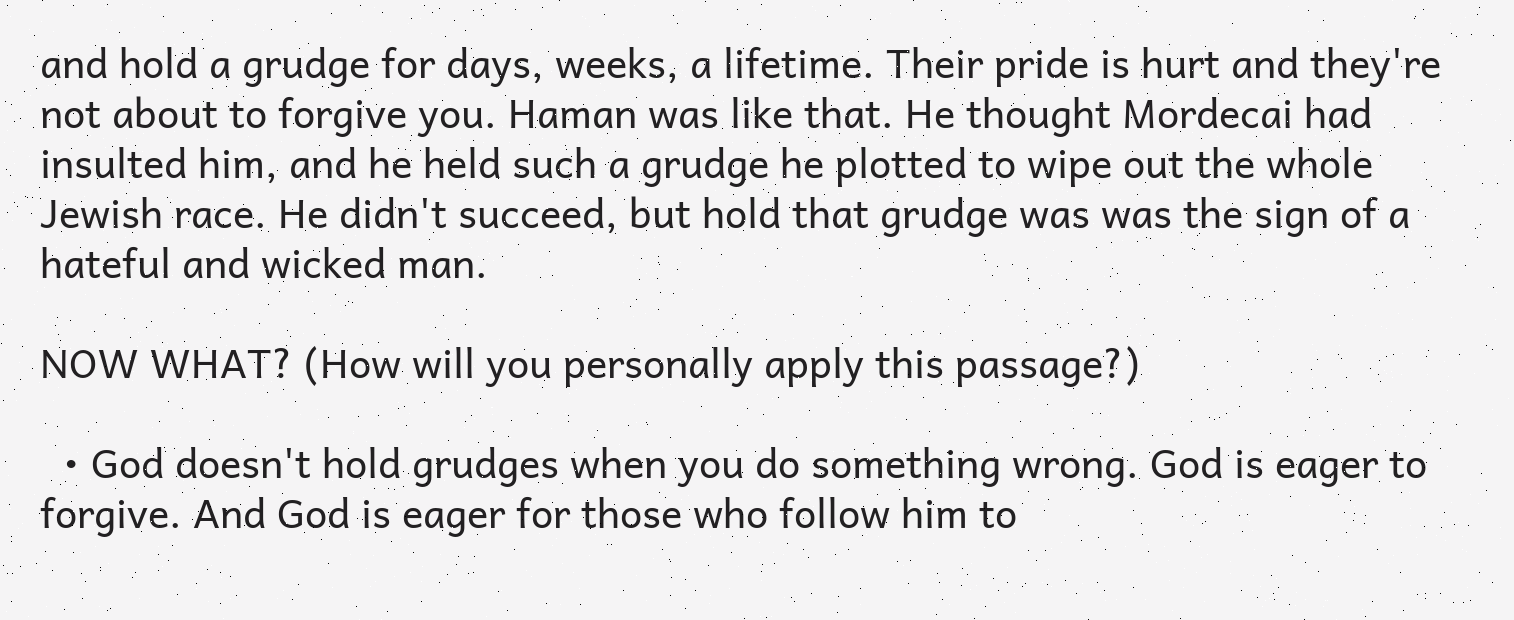and hold a grudge for days, weeks, a lifetime. Their pride is hurt and they're not about to forgive you. Haman was like that. He thought Mordecai had insulted him, and he held such a grudge he plotted to wipe out the whole Jewish race. He didn't succeed, but hold that grudge was was the sign of a hateful and wicked man.

NOW WHAT? (How will you personally apply this passage?)

  • God doesn't hold grudges when you do something wrong. God is eager to forgive. And God is eager for those who follow him to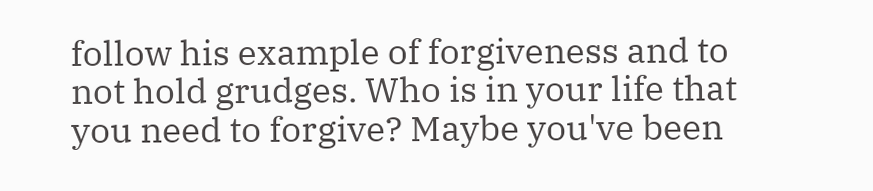follow his example of forgiveness and to not hold grudges. Who is in your life that you need to forgive? Maybe you've been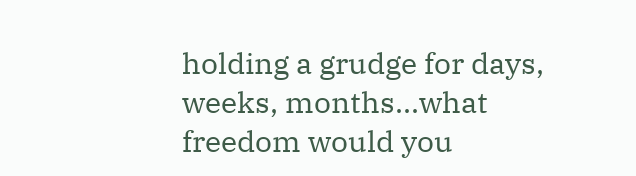holding a grudge for days, weeks, months...what freedom would you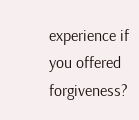experience if you offered forgiveness?